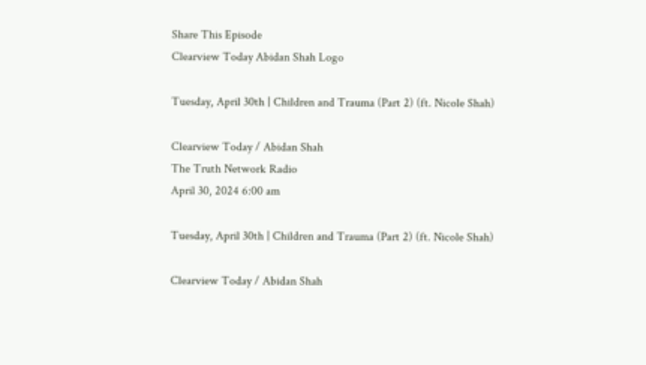Share This Episode
Clearview Today Abidan Shah Logo

Tuesday, April 30th | Children and Trauma (Part 2) (ft. Nicole Shah)

Clearview Today / Abidan Shah
The Truth Network Radio
April 30, 2024 6:00 am

Tuesday, April 30th | Children and Trauma (Part 2) (ft. Nicole Shah)

Clearview Today / Abidan Shah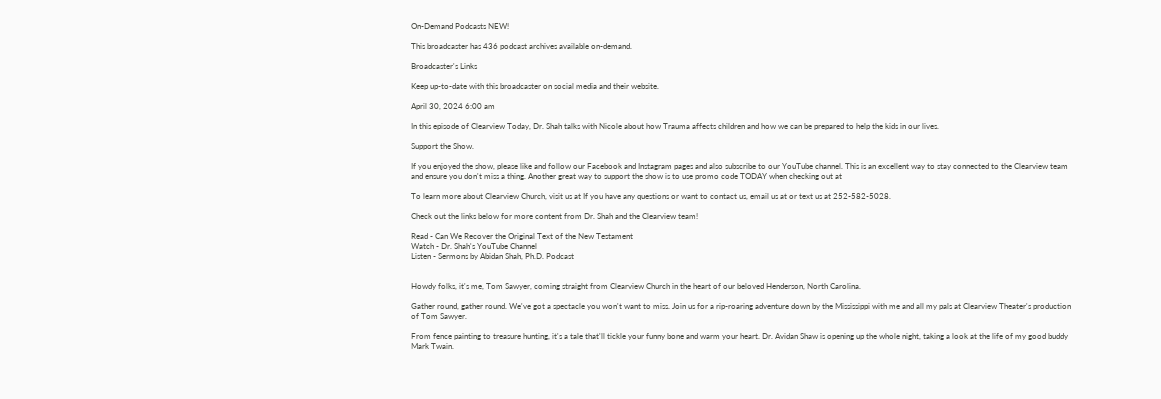On-Demand Podcasts NEW!

This broadcaster has 436 podcast archives available on-demand.

Broadcaster's Links

Keep up-to-date with this broadcaster on social media and their website.

April 30, 2024 6:00 am

In this episode of Clearview Today, Dr. Shah talks with Nicole about how Trauma affects children and how we can be prepared to help the kids in our lives.

Support the Show.

If you enjoyed the show, please like and follow our Facebook and Instagram pages and also subscribe to our YouTube channel. This is an excellent way to stay connected to the Clearview team and ensure you don't miss a thing. Another great way to support the show is to use promo code TODAY when checking out at

To learn more about Clearview Church, visit us at If you have any questions or want to contact us, email us at or text us at 252-582-5028.

Check out the links below for more content from Dr. Shah and the Clearview team!

Read - Can We Recover the Original Text of the New Testament
Watch - Dr. Shah's YouTube Channel
Listen - Sermons by Abidan Shah, Ph.D. Podcast


Howdy folks, it's me, Tom Sawyer, coming straight from Clearview Church in the heart of our beloved Henderson, North Carolina.

Gather round, gather round. We've got a spectacle you won't want to miss. Join us for a rip-roaring adventure down by the Mississippi with me and all my pals at Clearview Theater's production of Tom Sawyer.

From fence painting to treasure hunting, it's a tale that'll tickle your funny bone and warm your heart. Dr. Avidan Shaw is opening up the whole night, taking a look at the life of my good buddy Mark Twain.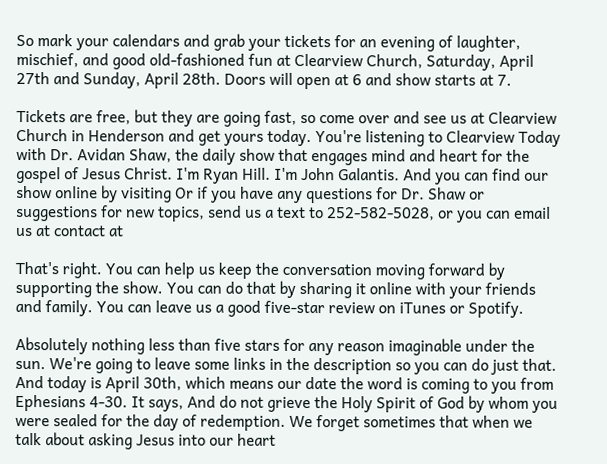So mark your calendars and grab your tickets for an evening of laughter, mischief, and good old-fashioned fun at Clearview Church, Saturday, April 27th and Sunday, April 28th. Doors will open at 6 and show starts at 7.

Tickets are free, but they are going fast, so come over and see us at Clearview Church in Henderson and get yours today. You're listening to Clearview Today with Dr. Avidan Shaw, the daily show that engages mind and heart for the gospel of Jesus Christ. I'm Ryan Hill. I'm John Galantis. And you can find our show online by visiting Or if you have any questions for Dr. Shaw or suggestions for new topics, send us a text to 252-582-5028, or you can email us at contact at

That's right. You can help us keep the conversation moving forward by supporting the show. You can do that by sharing it online with your friends and family. You can leave us a good five-star review on iTunes or Spotify.

Absolutely nothing less than five stars for any reason imaginable under the sun. We're going to leave some links in the description so you can do just that. And today is April 30th, which means our date the word is coming to you from Ephesians 4-30. It says, And do not grieve the Holy Spirit of God by whom you were sealed for the day of redemption. We forget sometimes that when we talk about asking Jesus into our heart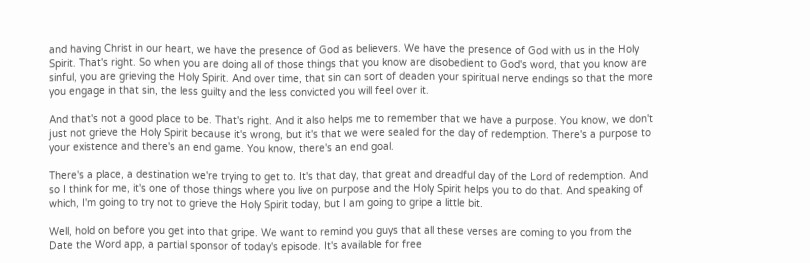and having Christ in our heart, we have the presence of God as believers. We have the presence of God with us in the Holy Spirit. That's right. So when you are doing all of those things that you know are disobedient to God's word, that you know are sinful, you are grieving the Holy Spirit. And over time, that sin can sort of deaden your spiritual nerve endings so that the more you engage in that sin, the less guilty and the less convicted you will feel over it.

And that's not a good place to be. That's right. And it also helps me to remember that we have a purpose. You know, we don't just not grieve the Holy Spirit because it's wrong, but it's that we were sealed for the day of redemption. There's a purpose to your existence and there's an end game. You know, there's an end goal.

There's a place, a destination we're trying to get to. It's that day, that great and dreadful day of the Lord of redemption. And so I think for me, it's one of those things where you live on purpose and the Holy Spirit helps you to do that. And speaking of which, I'm going to try not to grieve the Holy Spirit today, but I am going to gripe a little bit.

Well, hold on before you get into that gripe. We want to remind you guys that all these verses are coming to you from the Date the Word app, a partial sponsor of today's episode. It's available for free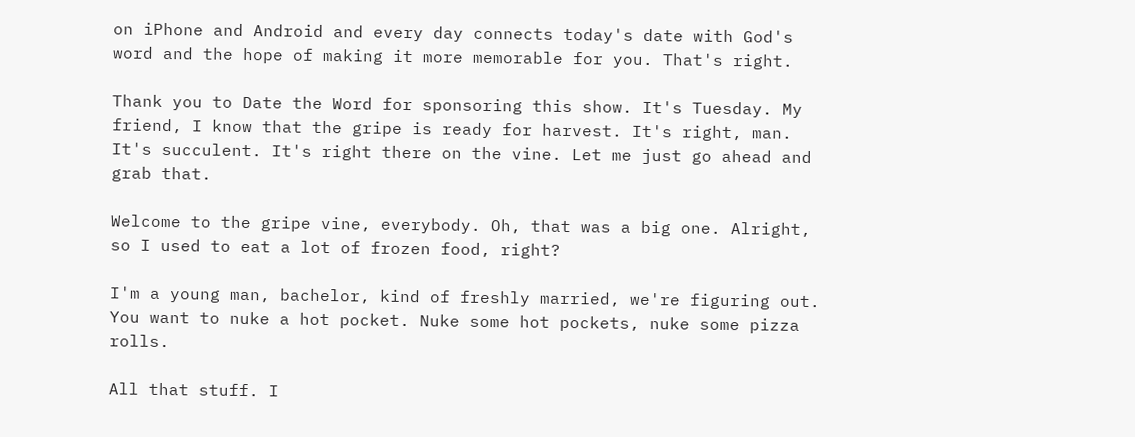on iPhone and Android and every day connects today's date with God's word and the hope of making it more memorable for you. That's right.

Thank you to Date the Word for sponsoring this show. It's Tuesday. My friend, I know that the gripe is ready for harvest. It's right, man. It's succulent. It's right there on the vine. Let me just go ahead and grab that.

Welcome to the gripe vine, everybody. Oh, that was a big one. Alright, so I used to eat a lot of frozen food, right?

I'm a young man, bachelor, kind of freshly married, we're figuring out. You want to nuke a hot pocket. Nuke some hot pockets, nuke some pizza rolls.

All that stuff. I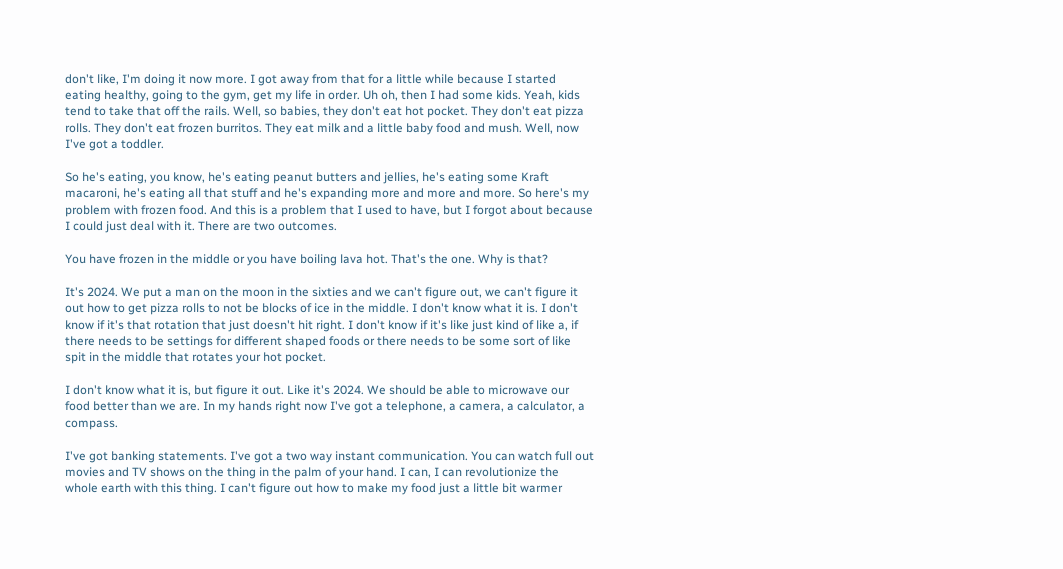don't like, I'm doing it now more. I got away from that for a little while because I started eating healthy, going to the gym, get my life in order. Uh oh, then I had some kids. Yeah, kids tend to take that off the rails. Well, so babies, they don't eat hot pocket. They don't eat pizza rolls. They don't eat frozen burritos. They eat milk and a little baby food and mush. Well, now I've got a toddler.

So he's eating, you know, he's eating peanut butters and jellies, he's eating some Kraft macaroni, he's eating all that stuff and he's expanding more and more and more. So here's my problem with frozen food. And this is a problem that I used to have, but I forgot about because I could just deal with it. There are two outcomes.

You have frozen in the middle or you have boiling lava hot. That's the one. Why is that?

It's 2024. We put a man on the moon in the sixties and we can't figure out, we can't figure it out how to get pizza rolls to not be blocks of ice in the middle. I don't know what it is. I don't know if it's that rotation that just doesn't hit right. I don't know if it's like just kind of like a, if there needs to be settings for different shaped foods or there needs to be some sort of like spit in the middle that rotates your hot pocket.

I don't know what it is, but figure it out. Like it's 2024. We should be able to microwave our food better than we are. In my hands right now I've got a telephone, a camera, a calculator, a compass.

I've got banking statements. I've got a two way instant communication. You can watch full out movies and TV shows on the thing in the palm of your hand. I can, I can revolutionize the whole earth with this thing. I can't figure out how to make my food just a little bit warmer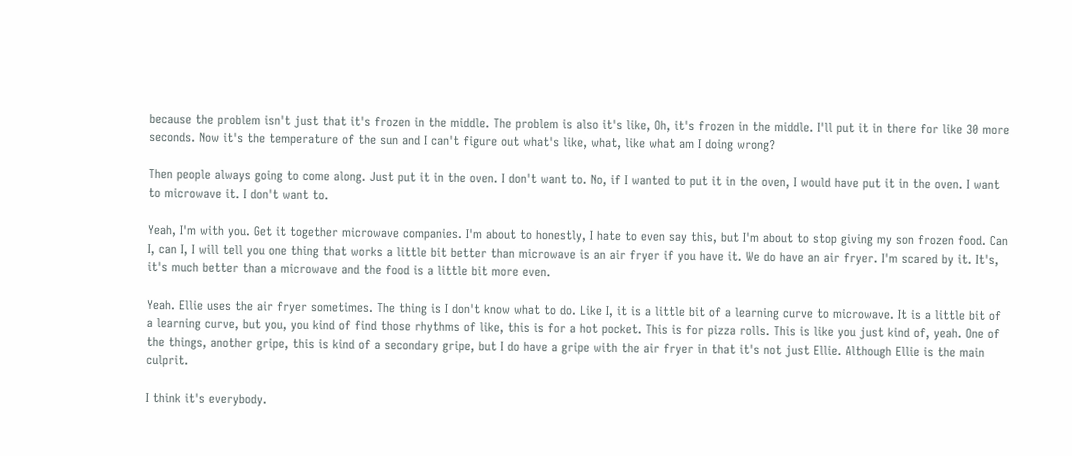because the problem isn't just that it's frozen in the middle. The problem is also it's like, Oh, it's frozen in the middle. I'll put it in there for like 30 more seconds. Now it's the temperature of the sun and I can't figure out what's like, what, like what am I doing wrong?

Then people always going to come along. Just put it in the oven. I don't want to. No, if I wanted to put it in the oven, I would have put it in the oven. I want to microwave it. I don't want to.

Yeah, I'm with you. Get it together microwave companies. I'm about to honestly, I hate to even say this, but I'm about to stop giving my son frozen food. Can I, can I, I will tell you one thing that works a little bit better than microwave is an air fryer if you have it. We do have an air fryer. I'm scared by it. It's, it's much better than a microwave and the food is a little bit more even.

Yeah. Ellie uses the air fryer sometimes. The thing is I don't know what to do. Like I, it is a little bit of a learning curve to microwave. It is a little bit of a learning curve, but you, you kind of find those rhythms of like, this is for a hot pocket. This is for pizza rolls. This is like you just kind of, yeah. One of the things, another gripe, this is kind of a secondary gripe, but I do have a gripe with the air fryer in that it's not just Ellie. Although Ellie is the main culprit.

I think it's everybody.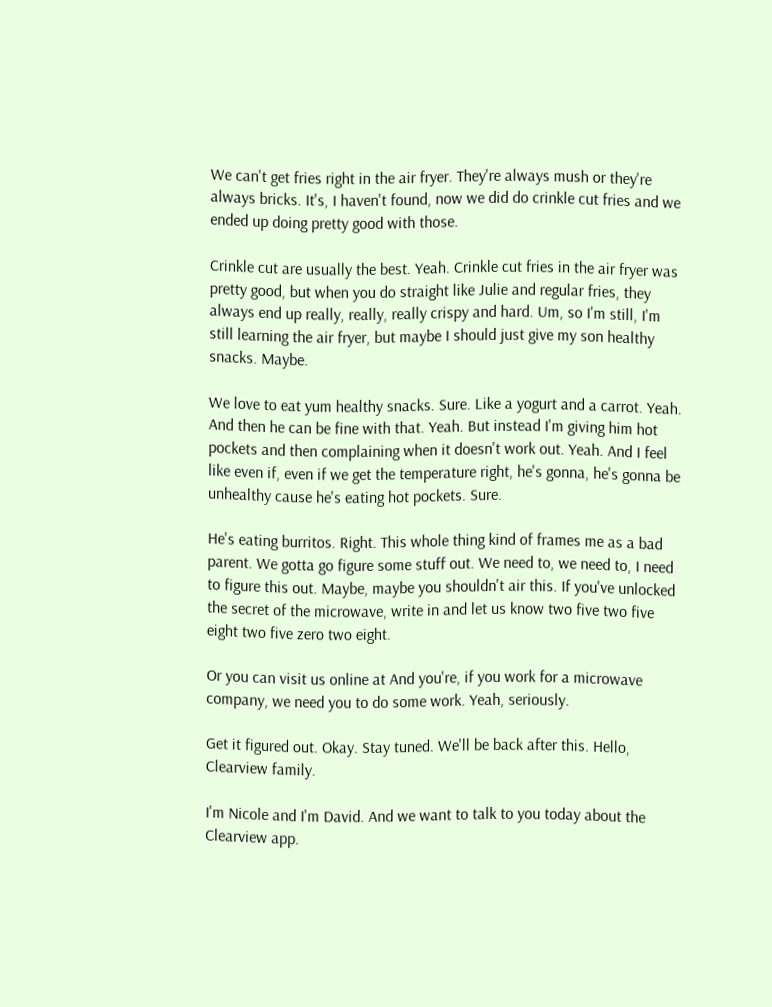We can't get fries right in the air fryer. They're always mush or they're always bricks. It's, I haven't found, now we did do crinkle cut fries and we ended up doing pretty good with those.

Crinkle cut are usually the best. Yeah. Crinkle cut fries in the air fryer was pretty good, but when you do straight like Julie and regular fries, they always end up really, really, really crispy and hard. Um, so I'm still, I'm still learning the air fryer, but maybe I should just give my son healthy snacks. Maybe.

We love to eat yum healthy snacks. Sure. Like a yogurt and a carrot. Yeah. And then he can be fine with that. Yeah. But instead I'm giving him hot pockets and then complaining when it doesn't work out. Yeah. And I feel like even if, even if we get the temperature right, he's gonna, he's gonna be unhealthy cause he's eating hot pockets. Sure.

He's eating burritos. Right. This whole thing kind of frames me as a bad parent. We gotta go figure some stuff out. We need to, we need to, I need to figure this out. Maybe, maybe you shouldn't air this. If you've unlocked the secret of the microwave, write in and let us know two five two five eight two five zero two eight.

Or you can visit us online at And you're, if you work for a microwave company, we need you to do some work. Yeah, seriously.

Get it figured out. Okay. Stay tuned. We'll be back after this. Hello, Clearview family.

I'm Nicole and I'm David. And we want to talk to you today about the Clearview app.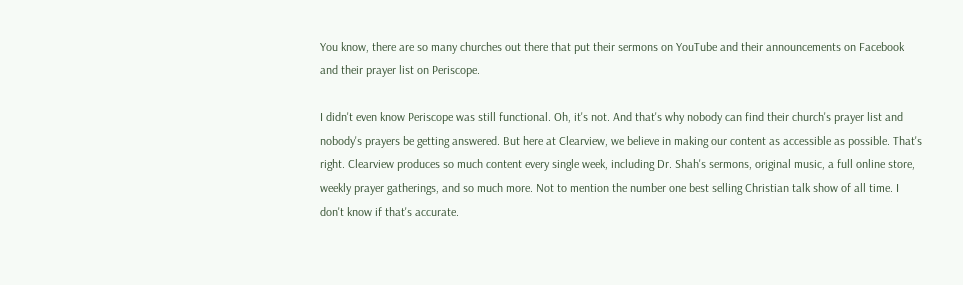You know, there are so many churches out there that put their sermons on YouTube and their announcements on Facebook and their prayer list on Periscope.

I didn't even know Periscope was still functional. Oh, it's not. And that's why nobody can find their church's prayer list and nobody's prayers be getting answered. But here at Clearview, we believe in making our content as accessible as possible. That's right. Clearview produces so much content every single week, including Dr. Shah's sermons, original music, a full online store, weekly prayer gatherings, and so much more. Not to mention the number one best selling Christian talk show of all time. I don't know if that's accurate.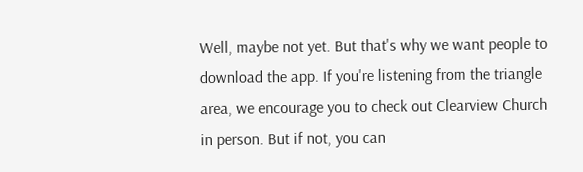Well, maybe not yet. But that's why we want people to download the app. If you're listening from the triangle area, we encourage you to check out Clearview Church in person. But if not, you can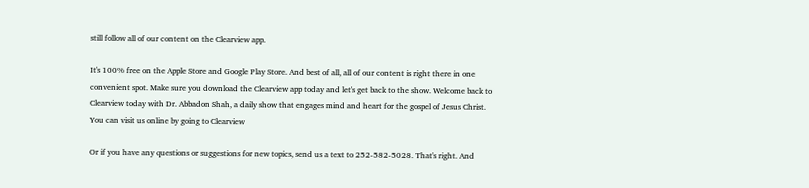still follow all of our content on the Clearview app.

It's 100% free on the Apple Store and Google Play Store. And best of all, all of our content is right there in one convenient spot. Make sure you download the Clearview app today and let's get back to the show. Welcome back to Clearview today with Dr. Abbadon Shah, a daily show that engages mind and heart for the gospel of Jesus Christ. You can visit us online by going to Clearview

Or if you have any questions or suggestions for new topics, send us a text to 252-582-5028. That's right. And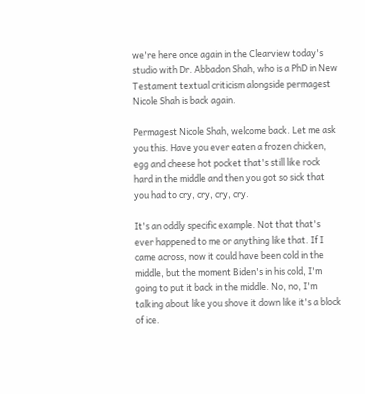we're here once again in the Clearview today's studio with Dr. Abbadon Shah, who is a PhD in New Testament textual criticism alongside permagest Nicole Shah is back again.

Permagest Nicole Shah, welcome back. Let me ask you this. Have you ever eaten a frozen chicken, egg and cheese hot pocket that's still like rock hard in the middle and then you got so sick that you had to cry, cry, cry, cry.

It's an oddly specific example. Not that that's ever happened to me or anything like that. If I came across, now it could have been cold in the middle, but the moment Biden's in his cold, I'm going to put it back in the middle. No, no, I'm talking about like you shove it down like it's a block of ice.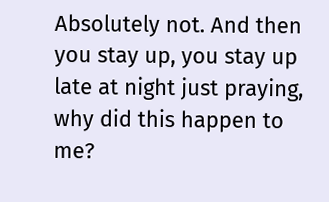Absolutely not. And then you stay up, you stay up late at night just praying, why did this happen to me?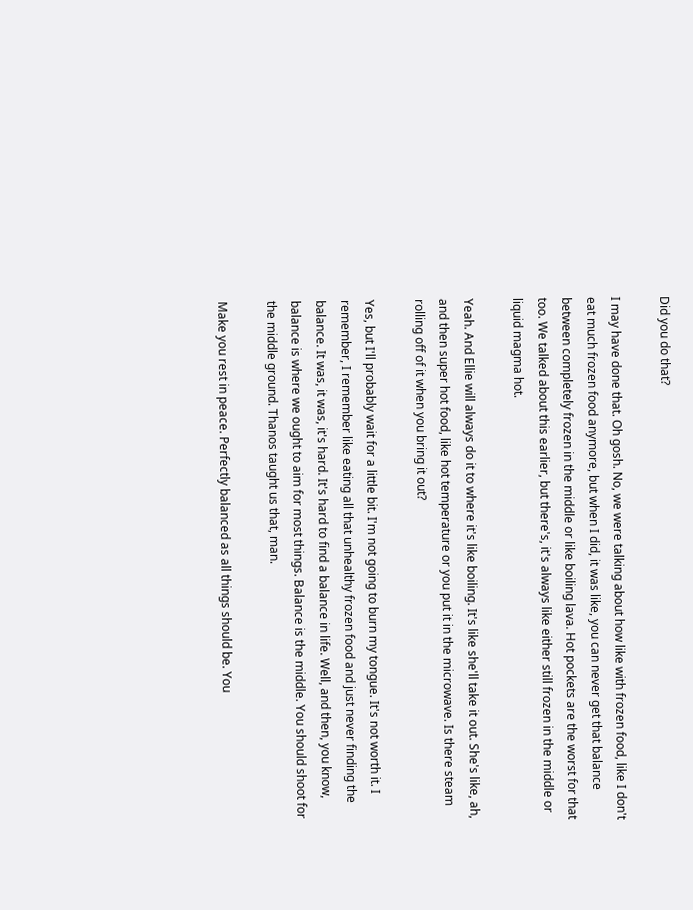Did you do that?

I may have done that. Oh gosh. No, we were talking about how like with frozen food, like I don't eat much frozen food anymore, but when I did, it was like, you can never get that balance between completely frozen in the middle or like boiling lava. Hot pockets are the worst for that too. We talked about this earlier, but there's, it's always like either still frozen in the middle or liquid magma hot.

Yeah. And Ellie will always do it to where it's like boiling. It's like she'll take it out. She's like, ah, and then super hot food, like hot temperature or you put it in the microwave. Is there steam rolling off of it when you bring it out?

Yes, but I'll probably wait for a little bit. I'm not going to burn my tongue. It's not worth it. I remember, I remember like eating all that unhealthy frozen food and just never finding the balance. It was, it was, it's hard. It's hard to find a balance in life. Well, and then, you know, balance is where we ought to aim for most things. Balance is the middle. You should shoot for the middle ground. Thanos taught us that, man.

Make you rest in peace. Perfectly balanced as all things should be. You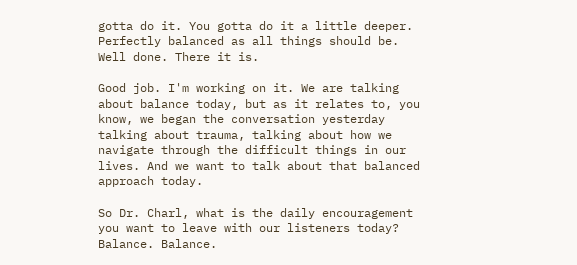gotta do it. You gotta do it a little deeper. Perfectly balanced as all things should be. Well done. There it is.

Good job. I'm working on it. We are talking about balance today, but as it relates to, you know, we began the conversation yesterday talking about trauma, talking about how we navigate through the difficult things in our lives. And we want to talk about that balanced approach today.

So Dr. Charl, what is the daily encouragement you want to leave with our listeners today? Balance. Balance.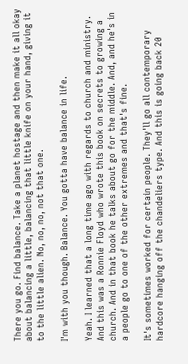There you go. Find balance. Take a planet hostage and then make it all okay about balancing a little, balancing that little knife on your hand, giving it to the little alien. No, no, no, not that one.

I'm with you though. Balance. You gotta have balance in life.

Yeah. I learned that a long time ago with regards to church and ministry. And this was a Ronnie Floyd who wrote this book on secrets to growing a church. And in that book he talks about go for the middle. And, and he's in a people go to one of the other extremes and that's fine.

It's sometimes worked for certain people. They'll go all contemporary hardcore hanging off the chandeliers type. And this is going back 20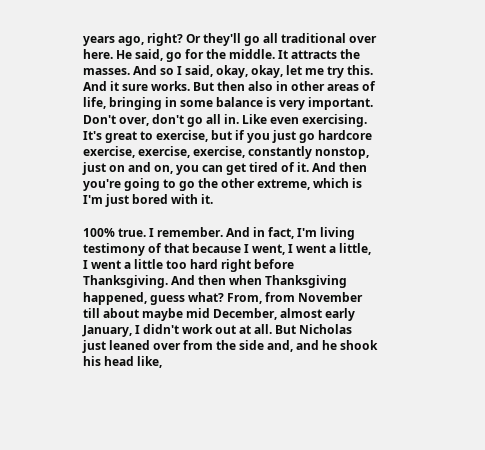years ago, right? Or they'll go all traditional over here. He said, go for the middle. It attracts the masses. And so I said, okay, okay, let me try this. And it sure works. But then also in other areas of life, bringing in some balance is very important. Don't over, don't go all in. Like even exercising. It's great to exercise, but if you just go hardcore exercise, exercise, exercise, constantly nonstop, just on and on, you can get tired of it. And then you're going to go the other extreme, which is I'm just bored with it.

100% true. I remember. And in fact, I'm living testimony of that because I went, I went a little, I went a little too hard right before Thanksgiving. And then when Thanksgiving happened, guess what? From, from November till about maybe mid December, almost early January, I didn't work out at all. But Nicholas just leaned over from the side and, and he shook his head like,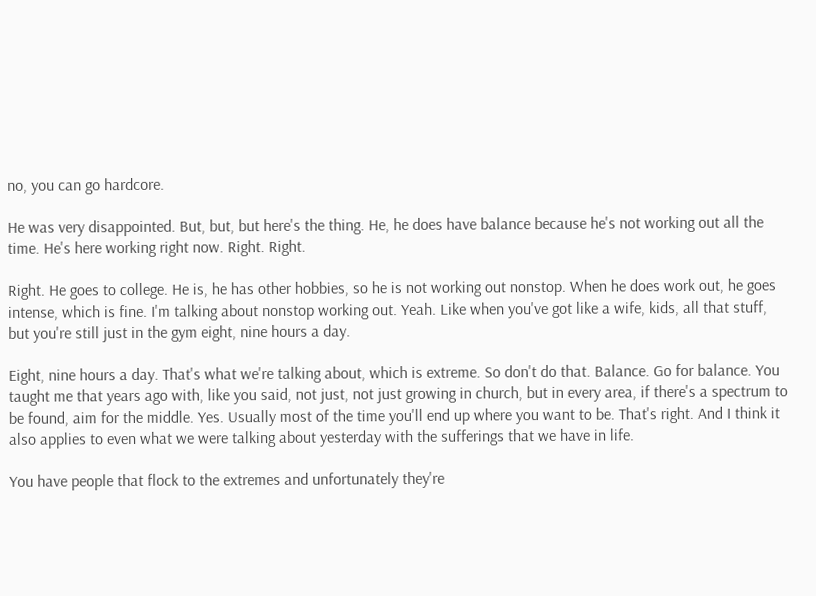no, you can go hardcore.

He was very disappointed. But, but, but here's the thing. He, he does have balance because he's not working out all the time. He's here working right now. Right. Right.

Right. He goes to college. He is, he has other hobbies, so he is not working out nonstop. When he does work out, he goes intense, which is fine. I'm talking about nonstop working out. Yeah. Like when you've got like a wife, kids, all that stuff, but you're still just in the gym eight, nine hours a day.

Eight, nine hours a day. That's what we're talking about, which is extreme. So don't do that. Balance. Go for balance. You taught me that years ago with, like you said, not just, not just growing in church, but in every area, if there's a spectrum to be found, aim for the middle. Yes. Usually most of the time you'll end up where you want to be. That's right. And I think it also applies to even what we were talking about yesterday with the sufferings that we have in life.

You have people that flock to the extremes and unfortunately they're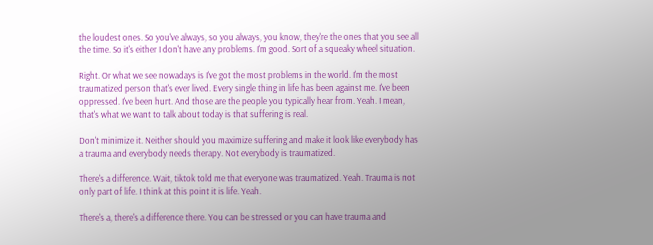the loudest ones. So you've always, so you always, you know, they're the ones that you see all the time. So it's either I don't have any problems. I'm good. Sort of a squeaky wheel situation.

Right. Or what we see nowadays is I've got the most problems in the world. I'm the most traumatized person that's ever lived. Every single thing in life has been against me. I've been oppressed. I've been hurt. And those are the people you typically hear from. Yeah. I mean, that's what we want to talk about today is that suffering is real.

Don't minimize it. Neither should you maximize suffering and make it look like everybody has a trauma and everybody needs therapy. Not everybody is traumatized.

There's a difference. Wait, tiktok told me that everyone was traumatized. Yeah. Trauma is not only part of life. I think at this point it is life. Yeah.

There's a, there's a difference there. You can be stressed or you can have trauma and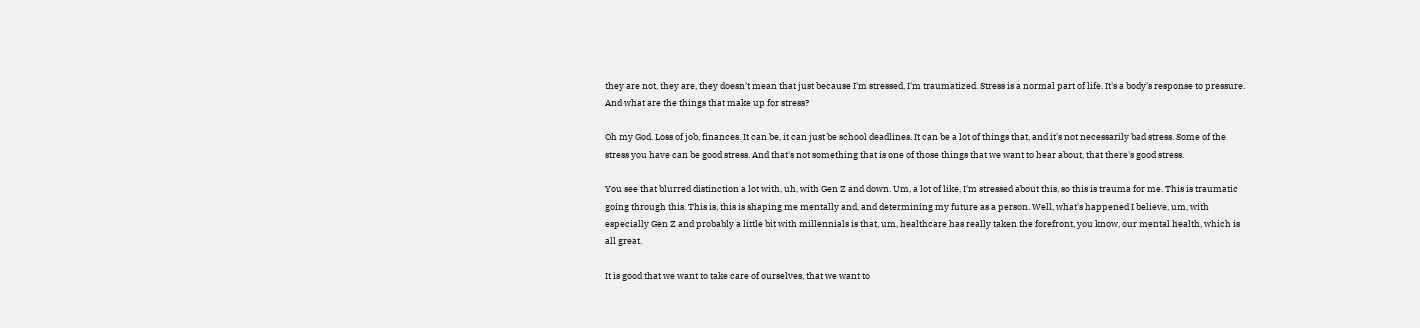they are not, they are, they doesn't mean that just because I'm stressed, I'm traumatized. Stress is a normal part of life. It's a body's response to pressure. And what are the things that make up for stress?

Oh my God. Loss of job, finances. It can be, it can just be school deadlines. It can be a lot of things that, and it's not necessarily bad stress. Some of the stress you have can be good stress. And that's not something that is one of those things that we want to hear about, that there's good stress.

You see that blurred distinction a lot with, uh, with Gen Z and down. Um, a lot of like, I'm stressed about this, so this is trauma for me. This is traumatic going through this. This is, this is shaping me mentally and, and determining my future as a person. Well, what's happened I believe, um, with especially Gen Z and probably a little bit with millennials is that, um, healthcare has really taken the forefront, you know, our mental health, which is all great.

It is good that we want to take care of ourselves, that we want to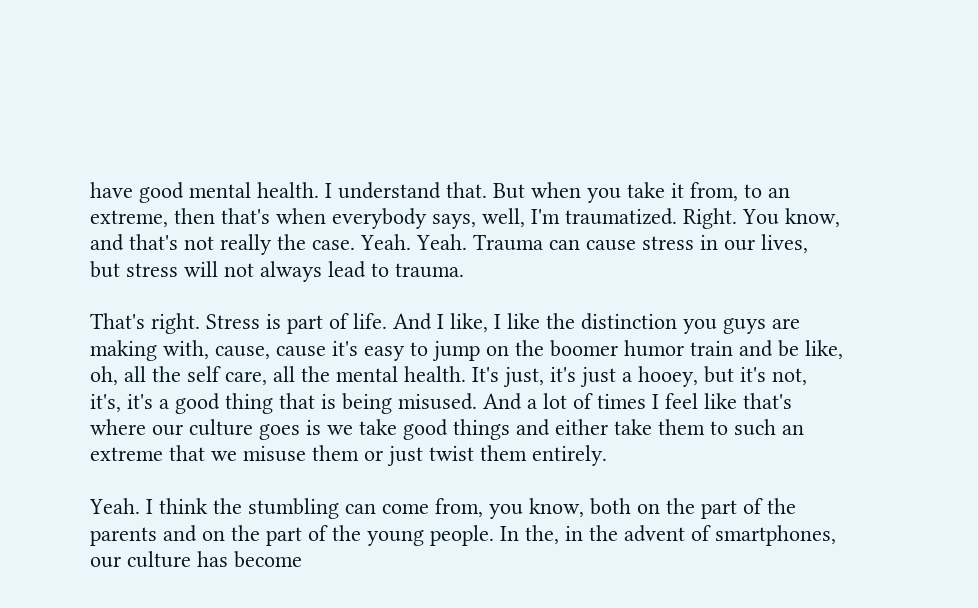have good mental health. I understand that. But when you take it from, to an extreme, then that's when everybody says, well, I'm traumatized. Right. You know, and that's not really the case. Yeah. Yeah. Trauma can cause stress in our lives, but stress will not always lead to trauma.

That's right. Stress is part of life. And I like, I like the distinction you guys are making with, cause, cause it's easy to jump on the boomer humor train and be like, oh, all the self care, all the mental health. It's just, it's just a hooey, but it's not, it's, it's a good thing that is being misused. And a lot of times I feel like that's where our culture goes is we take good things and either take them to such an extreme that we misuse them or just twist them entirely.

Yeah. I think the stumbling can come from, you know, both on the part of the parents and on the part of the young people. In the, in the advent of smartphones, our culture has become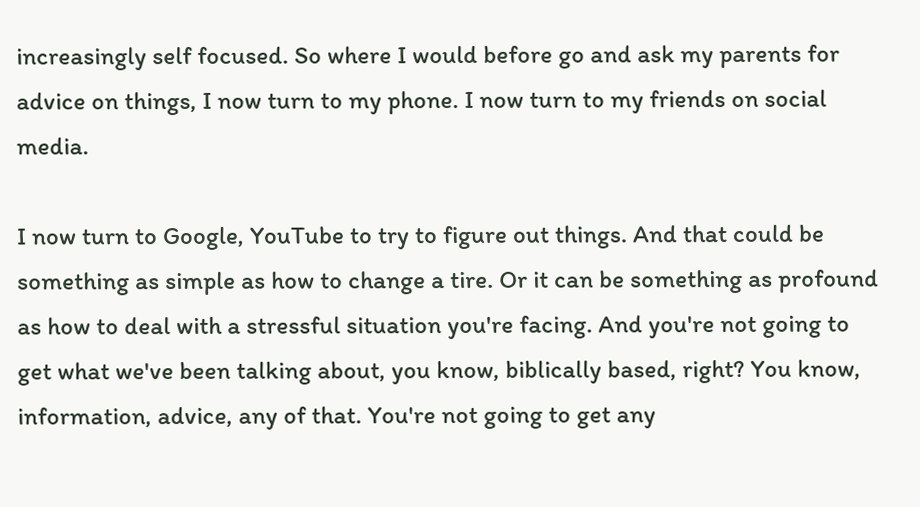increasingly self focused. So where I would before go and ask my parents for advice on things, I now turn to my phone. I now turn to my friends on social media.

I now turn to Google, YouTube to try to figure out things. And that could be something as simple as how to change a tire. Or it can be something as profound as how to deal with a stressful situation you're facing. And you're not going to get what we've been talking about, you know, biblically based, right? You know, information, advice, any of that. You're not going to get any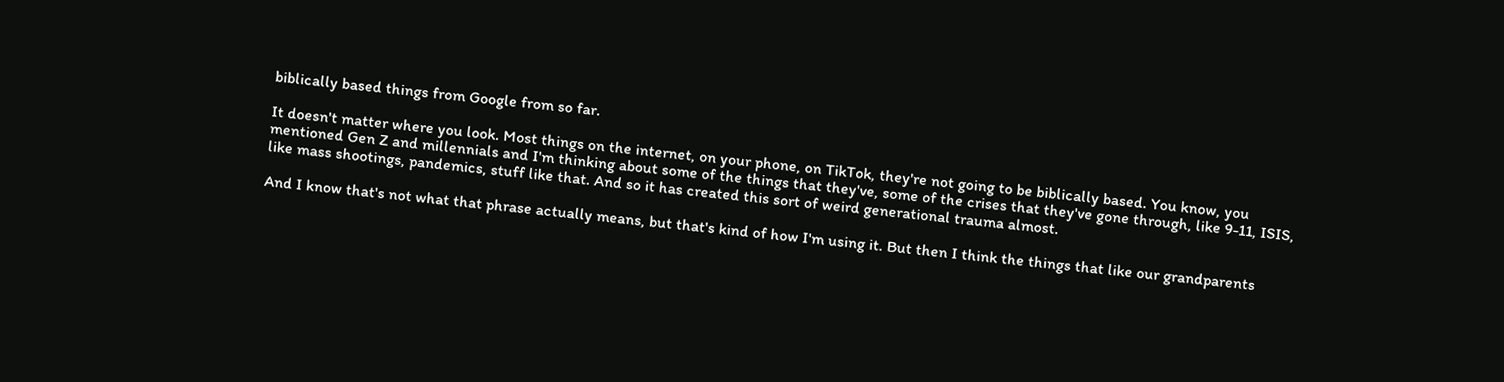biblically based things from Google from so far.

It doesn't matter where you look. Most things on the internet, on your phone, on TikTok, they're not going to be biblically based. You know, you mentioned Gen Z and millennials and I'm thinking about some of the things that they've, some of the crises that they've gone through, like 9-11, ISIS, like mass shootings, pandemics, stuff like that. And so it has created this sort of weird generational trauma almost.

And I know that's not what that phrase actually means, but that's kind of how I'm using it. But then I think the things that like our grandparents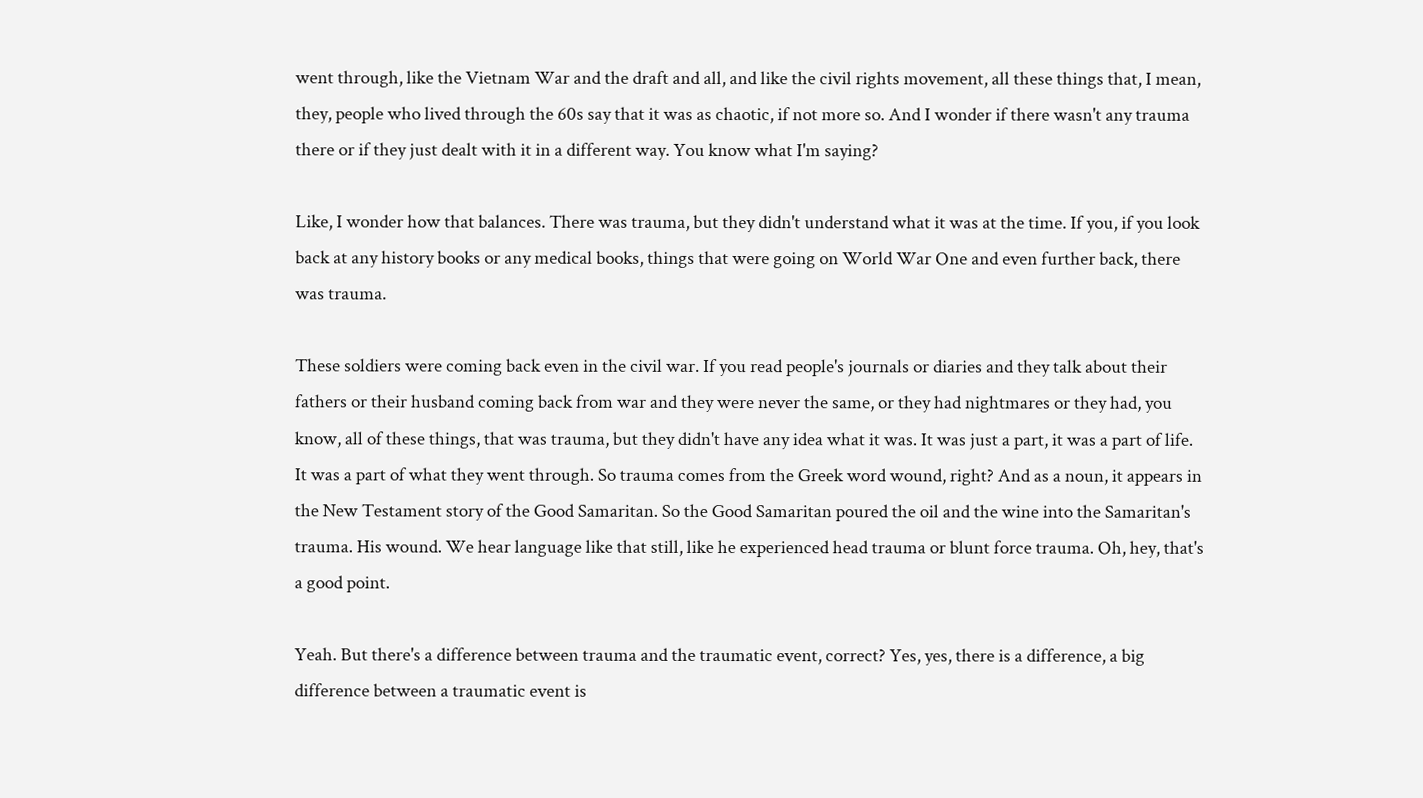went through, like the Vietnam War and the draft and all, and like the civil rights movement, all these things that, I mean, they, people who lived through the 60s say that it was as chaotic, if not more so. And I wonder if there wasn't any trauma there or if they just dealt with it in a different way. You know what I'm saying?

Like, I wonder how that balances. There was trauma, but they didn't understand what it was at the time. If you, if you look back at any history books or any medical books, things that were going on World War One and even further back, there was trauma.

These soldiers were coming back even in the civil war. If you read people's journals or diaries and they talk about their fathers or their husband coming back from war and they were never the same, or they had nightmares or they had, you know, all of these things, that was trauma, but they didn't have any idea what it was. It was just a part, it was a part of life. It was a part of what they went through. So trauma comes from the Greek word wound, right? And as a noun, it appears in the New Testament story of the Good Samaritan. So the Good Samaritan poured the oil and the wine into the Samaritan's trauma. His wound. We hear language like that still, like he experienced head trauma or blunt force trauma. Oh, hey, that's a good point.

Yeah. But there's a difference between trauma and the traumatic event, correct? Yes, yes, there is a difference, a big difference between a traumatic event is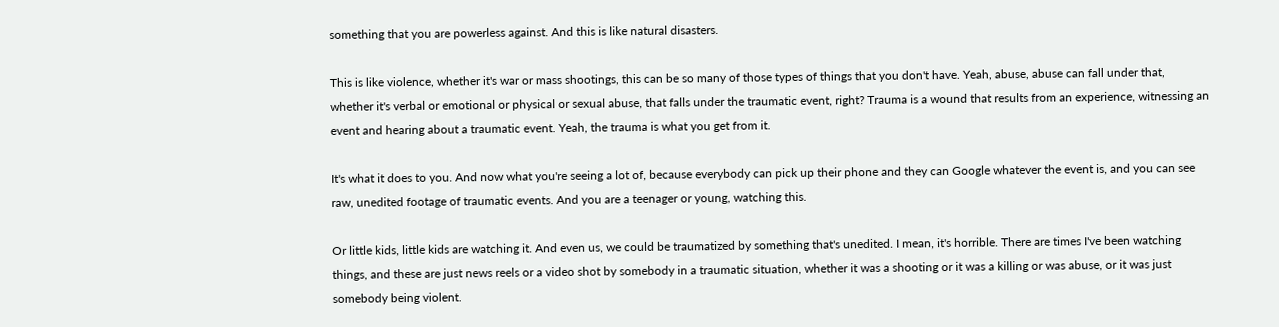something that you are powerless against. And this is like natural disasters.

This is like violence, whether it's war or mass shootings, this can be so many of those types of things that you don't have. Yeah, abuse, abuse can fall under that, whether it's verbal or emotional or physical or sexual abuse, that falls under the traumatic event, right? Trauma is a wound that results from an experience, witnessing an event and hearing about a traumatic event. Yeah, the trauma is what you get from it.

It's what it does to you. And now what you're seeing a lot of, because everybody can pick up their phone and they can Google whatever the event is, and you can see raw, unedited footage of traumatic events. And you are a teenager or young, watching this.

Or little kids, little kids are watching it. And even us, we could be traumatized by something that's unedited. I mean, it's horrible. There are times I've been watching things, and these are just news reels or a video shot by somebody in a traumatic situation, whether it was a shooting or it was a killing or was abuse, or it was just somebody being violent.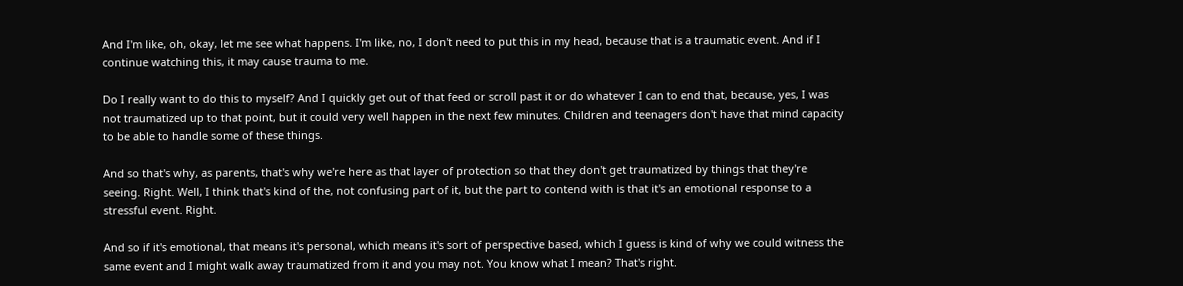And I'm like, oh, okay, let me see what happens. I'm like, no, I don't need to put this in my head, because that is a traumatic event. And if I continue watching this, it may cause trauma to me.

Do I really want to do this to myself? And I quickly get out of that feed or scroll past it or do whatever I can to end that, because, yes, I was not traumatized up to that point, but it could very well happen in the next few minutes. Children and teenagers don't have that mind capacity to be able to handle some of these things.

And so that's why, as parents, that's why we're here as that layer of protection so that they don't get traumatized by things that they're seeing. Right. Well, I think that's kind of the, not confusing part of it, but the part to contend with is that it's an emotional response to a stressful event. Right.

And so if it's emotional, that means it's personal, which means it's sort of perspective based, which I guess is kind of why we could witness the same event and I might walk away traumatized from it and you may not. You know what I mean? That's right.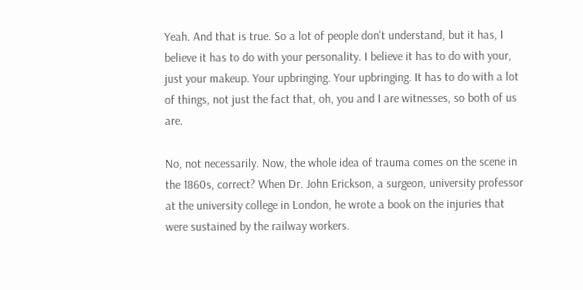Yeah. And that is true. So a lot of people don't understand, but it has, I believe it has to do with your personality. I believe it has to do with your, just your makeup. Your upbringing. Your upbringing. It has to do with a lot of things, not just the fact that, oh, you and I are witnesses, so both of us are.

No, not necessarily. Now, the whole idea of trauma comes on the scene in the 1860s, correct? When Dr. John Erickson, a surgeon, university professor at the university college in London, he wrote a book on the injuries that were sustained by the railway workers.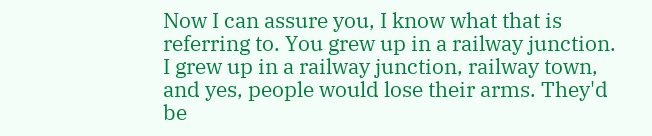Now I can assure you, I know what that is referring to. You grew up in a railway junction. I grew up in a railway junction, railway town, and yes, people would lose their arms. They'd be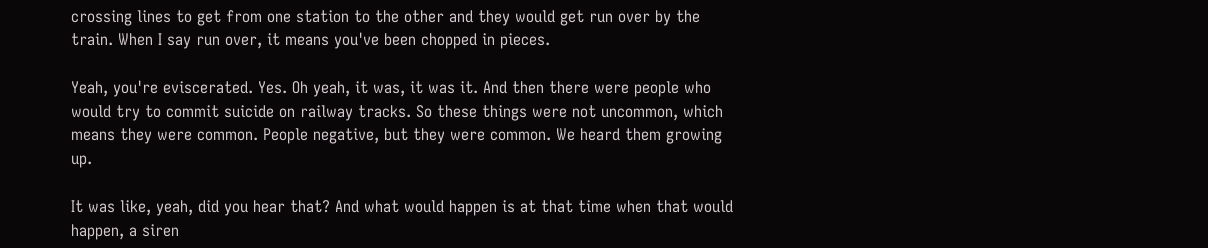crossing lines to get from one station to the other and they would get run over by the train. When I say run over, it means you've been chopped in pieces.

Yeah, you're eviscerated. Yes. Oh yeah, it was, it was it. And then there were people who would try to commit suicide on railway tracks. So these things were not uncommon, which means they were common. People negative, but they were common. We heard them growing up.

It was like, yeah, did you hear that? And what would happen is at that time when that would happen, a siren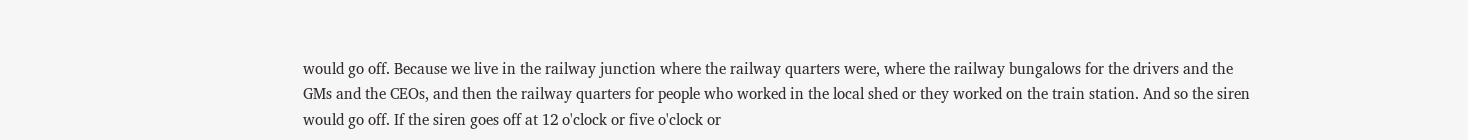would go off. Because we live in the railway junction where the railway quarters were, where the railway bungalows for the drivers and the GMs and the CEOs, and then the railway quarters for people who worked in the local shed or they worked on the train station. And so the siren would go off. If the siren goes off at 12 o'clock or five o'clock or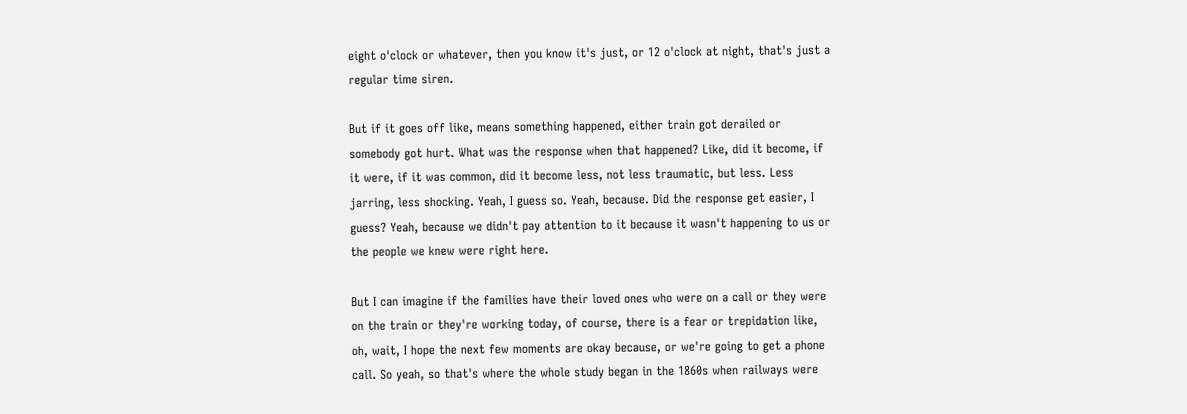eight o'clock or whatever, then you know it's just, or 12 o'clock at night, that's just a regular time siren.

But if it goes off like, means something happened, either train got derailed or somebody got hurt. What was the response when that happened? Like, did it become, if it were, if it was common, did it become less, not less traumatic, but less. Less jarring, less shocking. Yeah, I guess so. Yeah, because. Did the response get easier, I guess? Yeah, because we didn't pay attention to it because it wasn't happening to us or the people we knew were right here.

But I can imagine if the families have their loved ones who were on a call or they were on the train or they're working today, of course, there is a fear or trepidation like, oh, wait, I hope the next few moments are okay because, or we're going to get a phone call. So yeah, so that's where the whole study began in the 1860s when railways were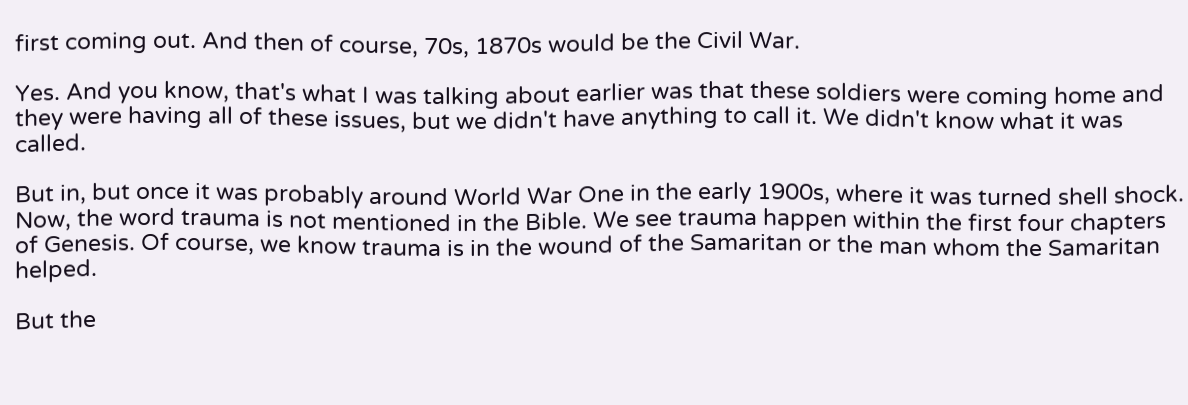first coming out. And then of course, 70s, 1870s would be the Civil War.

Yes. And you know, that's what I was talking about earlier was that these soldiers were coming home and they were having all of these issues, but we didn't have anything to call it. We didn't know what it was called.

But in, but once it was probably around World War One in the early 1900s, where it was turned shell shock. Now, the word trauma is not mentioned in the Bible. We see trauma happen within the first four chapters of Genesis. Of course, we know trauma is in the wound of the Samaritan or the man whom the Samaritan helped.

But the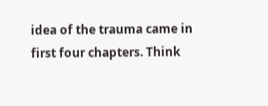idea of the trauma came in first four chapters. Think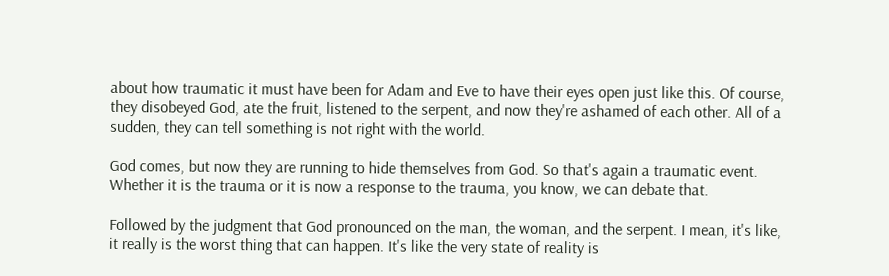about how traumatic it must have been for Adam and Eve to have their eyes open just like this. Of course, they disobeyed God, ate the fruit, listened to the serpent, and now they're ashamed of each other. All of a sudden, they can tell something is not right with the world.

God comes, but now they are running to hide themselves from God. So that's again a traumatic event. Whether it is the trauma or it is now a response to the trauma, you know, we can debate that.

Followed by the judgment that God pronounced on the man, the woman, and the serpent. I mean, it's like, it really is the worst thing that can happen. It's like the very state of reality is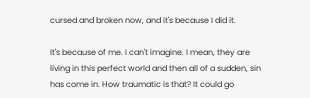cursed and broken now, and it's because I did it.

It's because of me. I can't imagine. I mean, they are living in this perfect world and then all of a sudden, sin has come in. How traumatic is that? It could go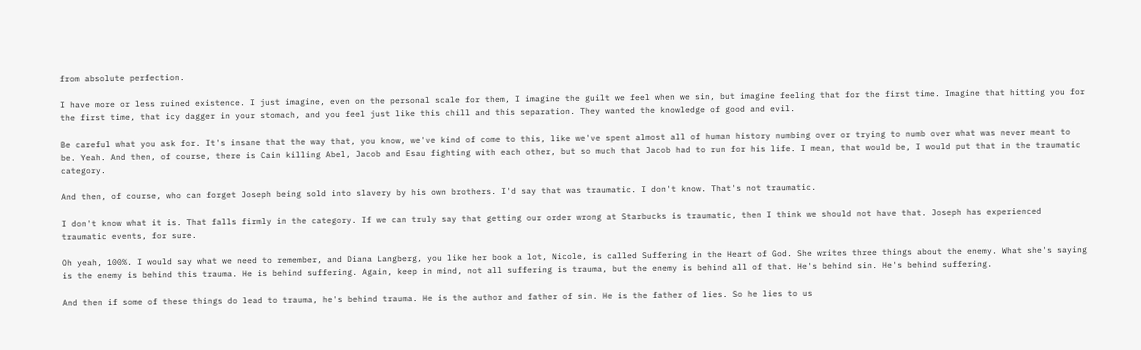from absolute perfection.

I have more or less ruined existence. I just imagine, even on the personal scale for them, I imagine the guilt we feel when we sin, but imagine feeling that for the first time. Imagine that hitting you for the first time, that icy dagger in your stomach, and you feel just like this chill and this separation. They wanted the knowledge of good and evil.

Be careful what you ask for. It's insane that the way that, you know, we've kind of come to this, like we've spent almost all of human history numbing over or trying to numb over what was never meant to be. Yeah. And then, of course, there is Cain killing Abel, Jacob and Esau fighting with each other, but so much that Jacob had to run for his life. I mean, that would be, I would put that in the traumatic category.

And then, of course, who can forget Joseph being sold into slavery by his own brothers. I'd say that was traumatic. I don't know. That's not traumatic.

I don't know what it is. That falls firmly in the category. If we can truly say that getting our order wrong at Starbucks is traumatic, then I think we should not have that. Joseph has experienced traumatic events, for sure.

Oh yeah, 100%. I would say what we need to remember, and Diana Langberg, you like her book a lot, Nicole, is called Suffering in the Heart of God. She writes three things about the enemy. What she's saying is the enemy is behind this trauma. He is behind suffering. Again, keep in mind, not all suffering is trauma, but the enemy is behind all of that. He's behind sin. He's behind suffering.

And then if some of these things do lead to trauma, he's behind trauma. He is the author and father of sin. He is the father of lies. So he lies to us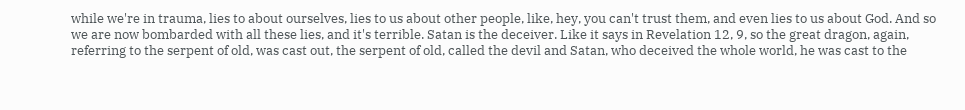while we're in trauma, lies to about ourselves, lies to us about other people, like, hey, you can't trust them, and even lies to us about God. And so we are now bombarded with all these lies, and it's terrible. Satan is the deceiver. Like it says in Revelation 12, 9, so the great dragon, again, referring to the serpent of old, was cast out, the serpent of old, called the devil and Satan, who deceived the whole world, he was cast to the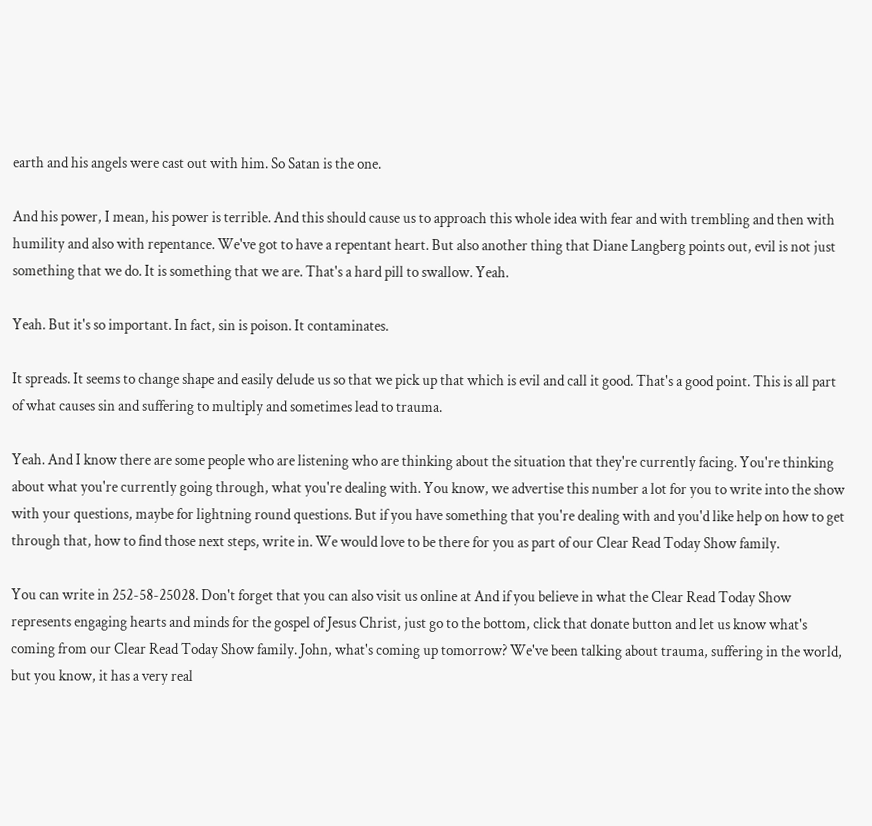earth and his angels were cast out with him. So Satan is the one.

And his power, I mean, his power is terrible. And this should cause us to approach this whole idea with fear and with trembling and then with humility and also with repentance. We've got to have a repentant heart. But also another thing that Diane Langberg points out, evil is not just something that we do. It is something that we are. That's a hard pill to swallow. Yeah.

Yeah. But it's so important. In fact, sin is poison. It contaminates.

It spreads. It seems to change shape and easily delude us so that we pick up that which is evil and call it good. That's a good point. This is all part of what causes sin and suffering to multiply and sometimes lead to trauma.

Yeah. And I know there are some people who are listening who are thinking about the situation that they're currently facing. You're thinking about what you're currently going through, what you're dealing with. You know, we advertise this number a lot for you to write into the show with your questions, maybe for lightning round questions. But if you have something that you're dealing with and you'd like help on how to get through that, how to find those next steps, write in. We would love to be there for you as part of our Clear Read Today Show family.

You can write in 252-58-25028. Don't forget that you can also visit us online at And if you believe in what the Clear Read Today Show represents engaging hearts and minds for the gospel of Jesus Christ, just go to the bottom, click that donate button and let us know what's coming from our Clear Read Today Show family. John, what's coming up tomorrow? We've been talking about trauma, suffering in the world, but you know, it has a very real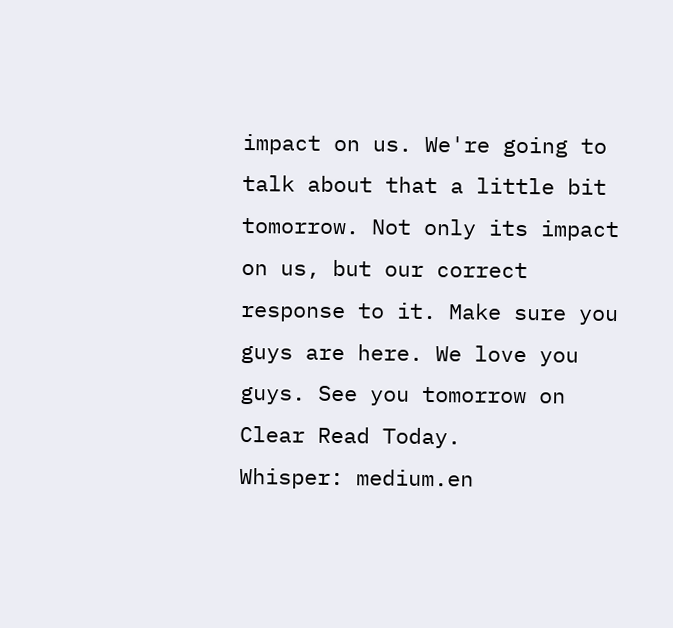impact on us. We're going to talk about that a little bit tomorrow. Not only its impact on us, but our correct response to it. Make sure you guys are here. We love you guys. See you tomorrow on Clear Read Today.
Whisper: medium.en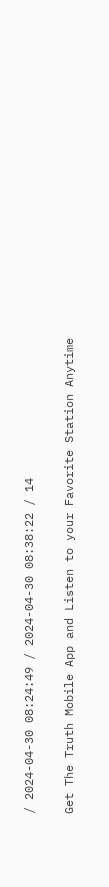/ 2024-04-30 08:24:49 / 2024-04-30 08:38:22 / 14

Get The Truth Mobile App and Listen to your Favorite Station Anytime